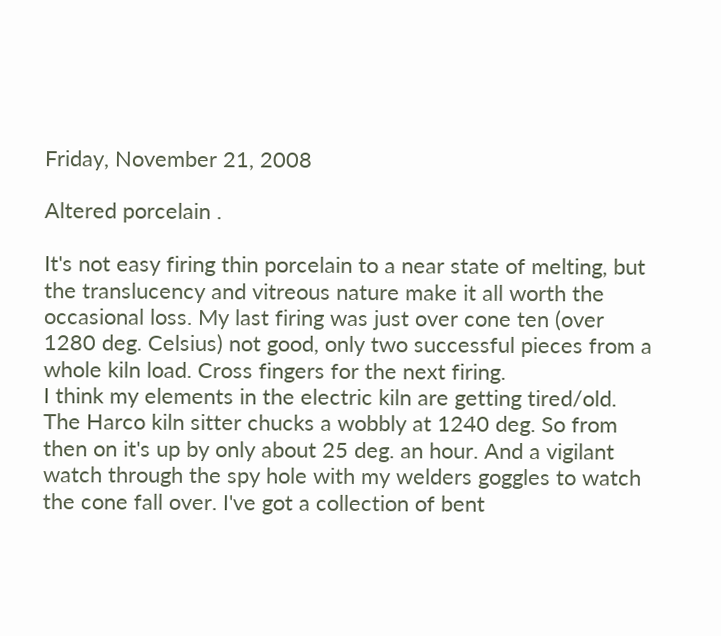Friday, November 21, 2008

Altered porcelain .

It's not easy firing thin porcelain to a near state of melting, but the translucency and vitreous nature make it all worth the occasional loss. My last firing was just over cone ten (over 1280 deg. Celsius) not good, only two successful pieces from a whole kiln load. Cross fingers for the next firing.
I think my elements in the electric kiln are getting tired/old. The Harco kiln sitter chucks a wobbly at 1240 deg. So from then on it's up by only about 25 deg. an hour. And a vigilant watch through the spy hole with my welders goggles to watch the cone fall over. I've got a collection of bent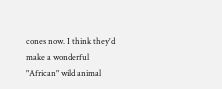cones now. I think they'd make a wonderful "African" wild animal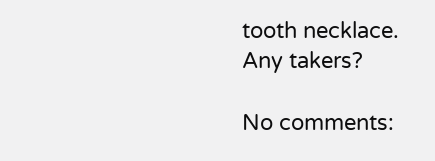tooth necklace. Any takers?

No comments: